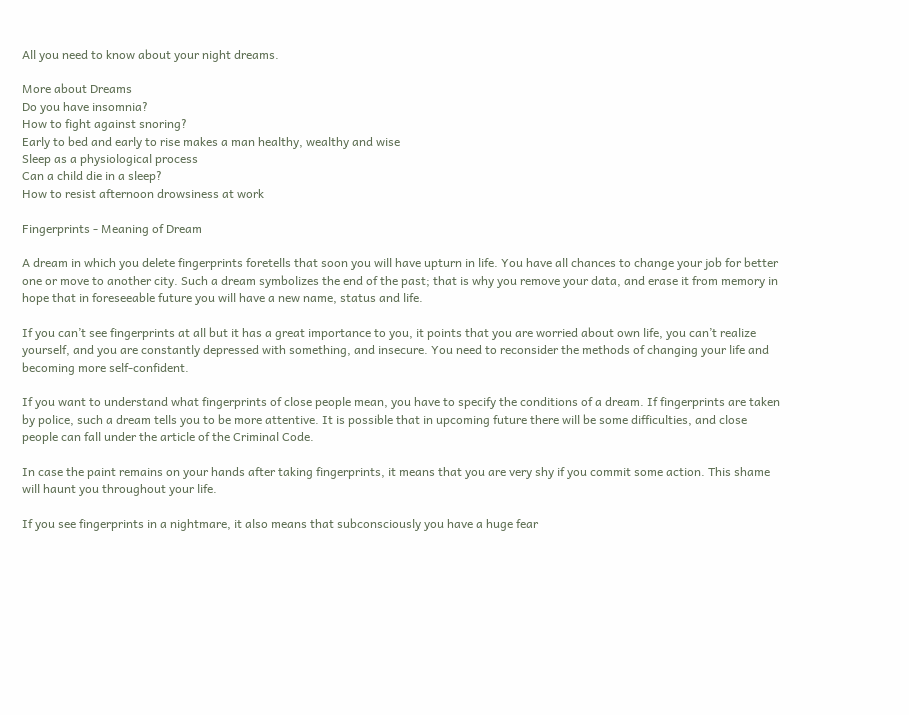All you need to know about your night dreams.

More about Dreams
Do you have insomnia?
How to fight against snoring?
Early to bed and early to rise makes a man healthy, wealthy and wise
Sleep as a physiological process
Can a child die in a sleep?
How to resist afternoon drowsiness at work

Fingerprints - Meaning of Dream

A dream in which you delete fingerprints foretells that soon you will have upturn in life. You have all chances to change your job for better one or move to another city. Such a dream symbolizes the end of the past; that is why you remove your data, and erase it from memory in hope that in foreseeable future you will have a new name, status and life.

If you can’t see fingerprints at all but it has a great importance to you, it points that you are worried about own life, you can’t realize yourself, and you are constantly depressed with something, and insecure. You need to reconsider the methods of changing your life and becoming more self-confident.

If you want to understand what fingerprints of close people mean, you have to specify the conditions of a dream. If fingerprints are taken by police, such a dream tells you to be more attentive. It is possible that in upcoming future there will be some difficulties, and close people can fall under the article of the Criminal Code.

In case the paint remains on your hands after taking fingerprints, it means that you are very shy if you commit some action. This shame will haunt you throughout your life.

If you see fingerprints in a nightmare, it also means that subconsciously you have a huge fear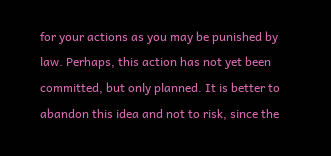for your actions as you may be punished by law. Perhaps, this action has not yet been committed, but only planned. It is better to abandon this idea and not to risk, since the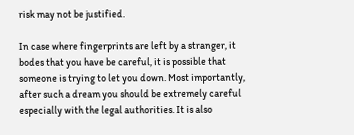risk may not be justified.

In case where fingerprints are left by a stranger, it bodes that you have be careful, it is possible that someone is trying to let you down. Most importantly, after such a dream you should be extremely careful especially with the legal authorities. It is also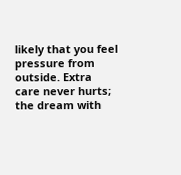likely that you feel pressure from outside. Extra care never hurts; the dream with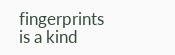fingerprints is a kind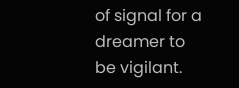of signal for a dreamer to be vigilant.